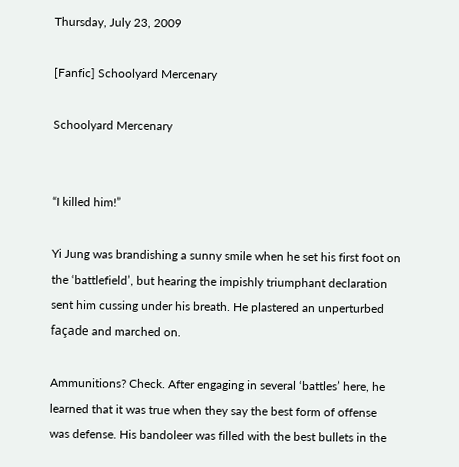Thursday, July 23, 2009

[Fanfic] Schoolyard Mercenary

Schoolyard Mercenary


“I killed him!”

Yi Jung was brandishing a sunny smile when he set his first foot on the ‘battlefield’, but hearing the impishly triumphant declaration sent him cussing under his breath. He plastered an unperturbed façade and marched on.

Ammunitions? Check. After engaging in several ‘battles’ here, he learned that it was true when they say the best form of offense was defense. His bandoleer was filled with the best bullets in the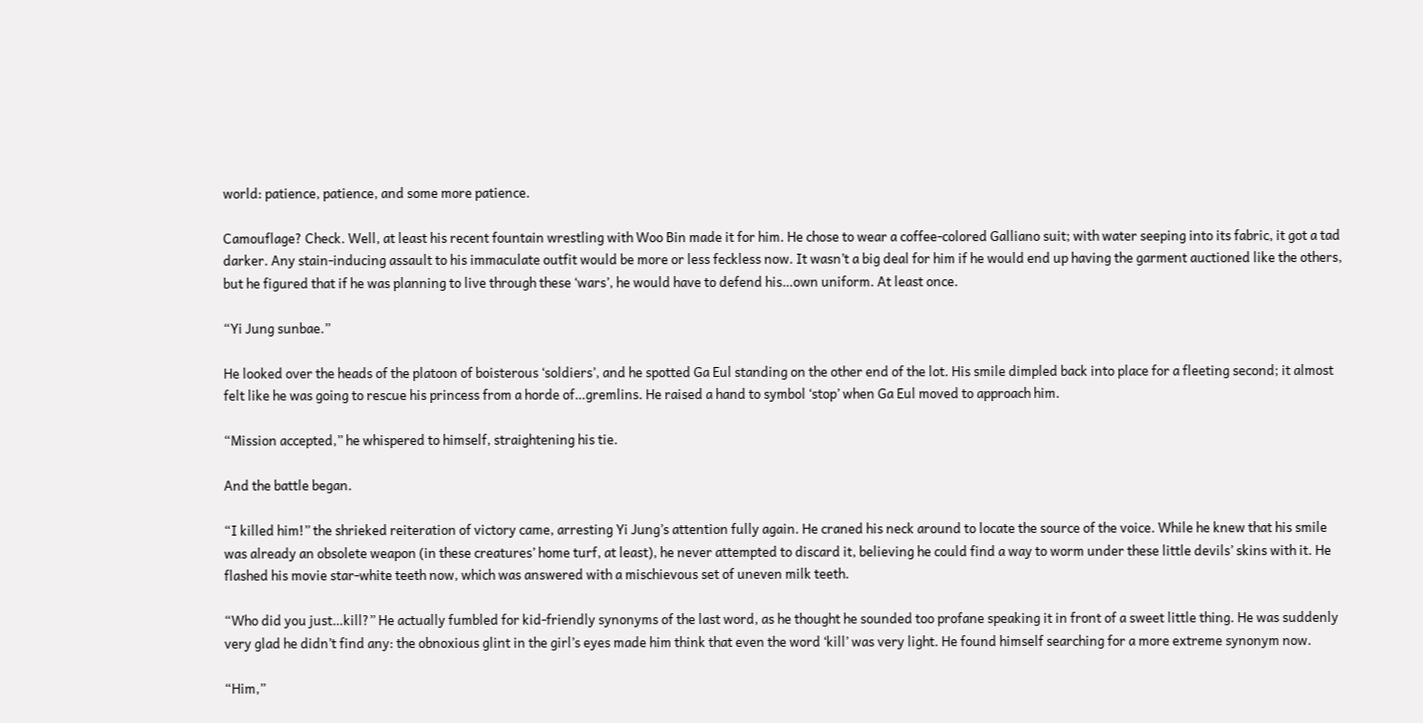world: patience, patience, and some more patience.

Camouflage? Check. Well, at least his recent fountain wrestling with Woo Bin made it for him. He chose to wear a coffee-colored Galliano suit; with water seeping into its fabric, it got a tad darker. Any stain-inducing assault to his immaculate outfit would be more or less feckless now. It wasn’t a big deal for him if he would end up having the garment auctioned like the others, but he figured that if he was planning to live through these ‘wars’, he would have to defend his…own uniform. At least once.

“Yi Jung sunbae.”

He looked over the heads of the platoon of boisterous ‘soldiers’, and he spotted Ga Eul standing on the other end of the lot. His smile dimpled back into place for a fleeting second; it almost felt like he was going to rescue his princess from a horde of…gremlins. He raised a hand to symbol ‘stop’ when Ga Eul moved to approach him.

“Mission accepted,” he whispered to himself, straightening his tie.

And the battle began.

“I killed him!” the shrieked reiteration of victory came, arresting Yi Jung’s attention fully again. He craned his neck around to locate the source of the voice. While he knew that his smile was already an obsolete weapon (in these creatures’ home turf, at least), he never attempted to discard it, believing he could find a way to worm under these little devils’ skins with it. He flashed his movie star-white teeth now, which was answered with a mischievous set of uneven milk teeth.

“Who did you just…kill?” He actually fumbled for kid-friendly synonyms of the last word, as he thought he sounded too profane speaking it in front of a sweet little thing. He was suddenly very glad he didn’t find any: the obnoxious glint in the girl’s eyes made him think that even the word ‘kill’ was very light. He found himself searching for a more extreme synonym now.

“Him,”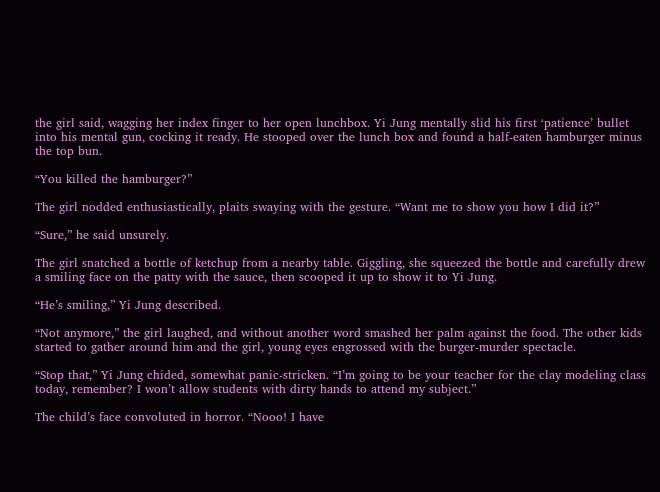the girl said, wagging her index finger to her open lunchbox. Yi Jung mentally slid his first ‘patience’ bullet into his mental gun, cocking it ready. He stooped over the lunch box and found a half-eaten hamburger minus the top bun.

“You killed the hamburger?”

The girl nodded enthusiastically, plaits swaying with the gesture. “Want me to show you how I did it?”

“Sure,” he said unsurely.

The girl snatched a bottle of ketchup from a nearby table. Giggling, she squeezed the bottle and carefully drew a smiling face on the patty with the sauce, then scooped it up to show it to Yi Jung.

“He’s smiling,” Yi Jung described.

“Not anymore,” the girl laughed, and without another word smashed her palm against the food. The other kids started to gather around him and the girl, young eyes engrossed with the burger-murder spectacle.

“Stop that,” Yi Jung chided, somewhat panic-stricken. “I’m going to be your teacher for the clay modeling class today, remember? I won’t allow students with dirty hands to attend my subject.”

The child’s face convoluted in horror. “Nooo! I have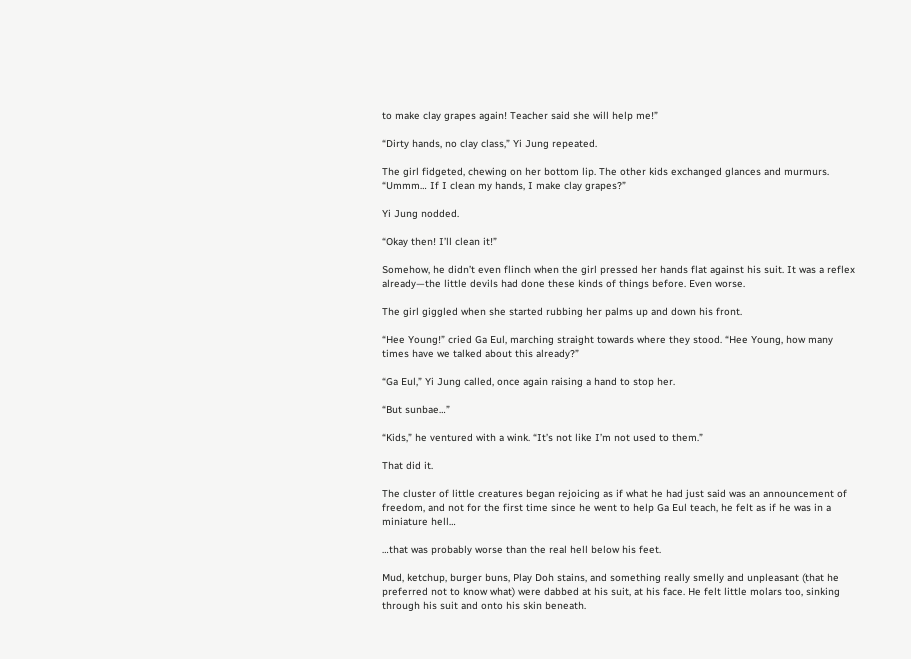to make clay grapes again! Teacher said she will help me!”

“Dirty hands, no clay class,” Yi Jung repeated.

The girl fidgeted, chewing on her bottom lip. The other kids exchanged glances and murmurs. “Ummm… If I clean my hands, I make clay grapes?”

Yi Jung nodded.

“Okay then! I’ll clean it!”

Somehow, he didn’t even flinch when the girl pressed her hands flat against his suit. It was a reflex already—the little devils had done these kinds of things before. Even worse.

The girl giggled when she started rubbing her palms up and down his front.

“Hee Young!” cried Ga Eul, marching straight towards where they stood. “Hee Young, how many times have we talked about this already?”

“Ga Eul,” Yi Jung called, once again raising a hand to stop her.

“But sunbae…”

“Kids,” he ventured with a wink. “It’s not like I’m not used to them.”

That did it.

The cluster of little creatures began rejoicing as if what he had just said was an announcement of freedom, and not for the first time since he went to help Ga Eul teach, he felt as if he was in a miniature hell…

…that was probably worse than the real hell below his feet.

Mud, ketchup, burger buns, Play Doh stains, and something really smelly and unpleasant (that he preferred not to know what) were dabbed at his suit, at his face. He felt little molars too, sinking through his suit and onto his skin beneath.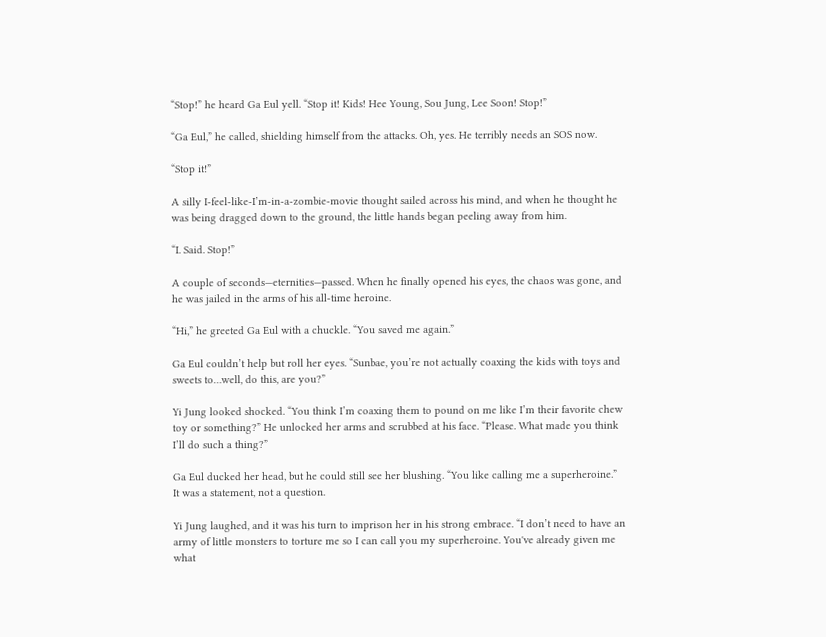“Stop!” he heard Ga Eul yell. “Stop it! Kids! Hee Young, Sou Jung, Lee Soon! Stop!”

“Ga Eul,” he called, shielding himself from the attacks. Oh, yes. He terribly needs an SOS now.

“Stop it!”

A silly I-feel-like-I’m-in-a-zombie-movie thought sailed across his mind, and when he thought he was being dragged down to the ground, the little hands began peeling away from him.

“I. Said. Stop!”

A couple of seconds—eternities—passed. When he finally opened his eyes, the chaos was gone, and he was jailed in the arms of his all-time heroine.

“Hi,” he greeted Ga Eul with a chuckle. “You saved me again.”

Ga Eul couldn’t help but roll her eyes. “Sunbae, you’re not actually coaxing the kids with toys and sweets to…well, do this, are you?”

Yi Jung looked shocked. “You think I’m coaxing them to pound on me like I’m their favorite chew toy or something?” He unlocked her arms and scrubbed at his face. “Please. What made you think I’ll do such a thing?”

Ga Eul ducked her head, but he could still see her blushing. “You like calling me a superheroine.” It was a statement, not a question.

Yi Jung laughed, and it was his turn to imprison her in his strong embrace. “I don’t need to have an army of little monsters to torture me so I can call you my superheroine. You've already given me what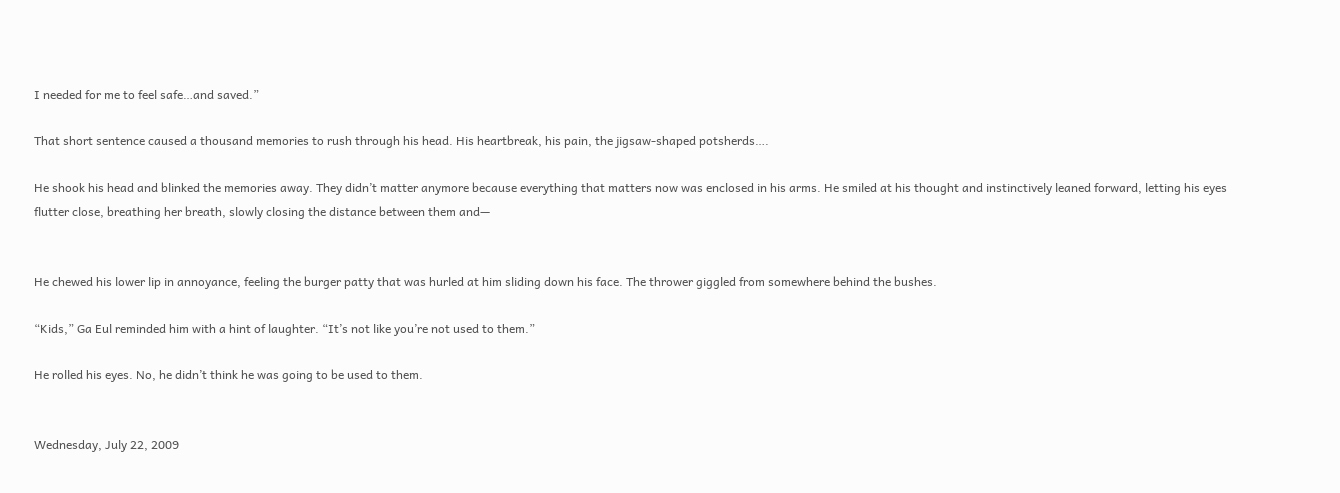I needed for me to feel safe…and saved.”

That short sentence caused a thousand memories to rush through his head. His heartbreak, his pain, the jigsaw-shaped potsherds….

He shook his head and blinked the memories away. They didn’t matter anymore because everything that matters now was enclosed in his arms. He smiled at his thought and instinctively leaned forward, letting his eyes flutter close, breathing her breath, slowly closing the distance between them and—


He chewed his lower lip in annoyance, feeling the burger patty that was hurled at him sliding down his face. The thrower giggled from somewhere behind the bushes.

“Kids,” Ga Eul reminded him with a hint of laughter. “It’s not like you’re not used to them.”

He rolled his eyes. No, he didn’t think he was going to be used to them.


Wednesday, July 22, 2009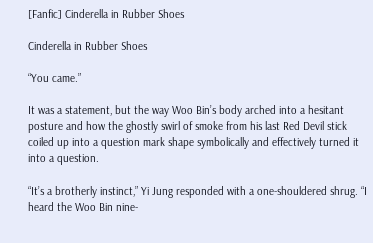[Fanfic] Cinderella in Rubber Shoes

Cinderella in Rubber Shoes

“You came.”

It was a statement, but the way Woo Bin’s body arched into a hesitant posture and how the ghostly swirl of smoke from his last Red Devil stick coiled up into a question mark shape symbolically and effectively turned it into a question.

“It’s a brotherly instinct,” Yi Jung responded with a one-shouldered shrug. “I heard the Woo Bin nine-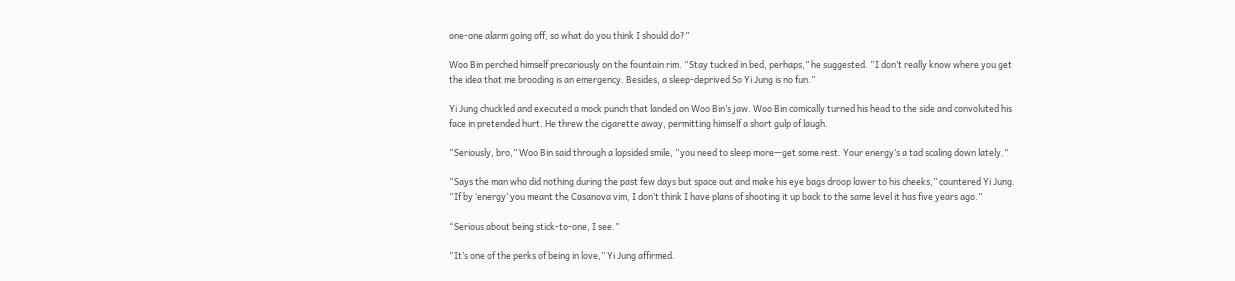one-one alarm going off, so what do you think I should do?”

Woo Bin perched himself precariously on the fountain rim. “Stay tucked in bed, perhaps,” he suggested. “I don’t really know where you get the idea that me brooding is an emergency. Besides, a sleep-deprived So Yi Jung is no fun.”

Yi Jung chuckled and executed a mock punch that landed on Woo Bin’s jaw. Woo Bin comically turned his head to the side and convoluted his face in pretended hurt. He threw the cigarette away, permitting himself a short gulp of laugh.

“Seriously, bro,” Woo Bin said through a lopsided smile, “you need to sleep more—get some rest. Your energy’s a tad scaling down lately.”

“Says the man who did nothing during the past few days but space out and make his eye bags droop lower to his cheeks,” countered Yi Jung. “If by ‘energy’ you meant the Casanova vim, I don’t think I have plans of shooting it up back to the same level it has five years ago.”

“Serious about being stick-to-one, I see.”

“It’s one of the perks of being in love,” Yi Jung affirmed.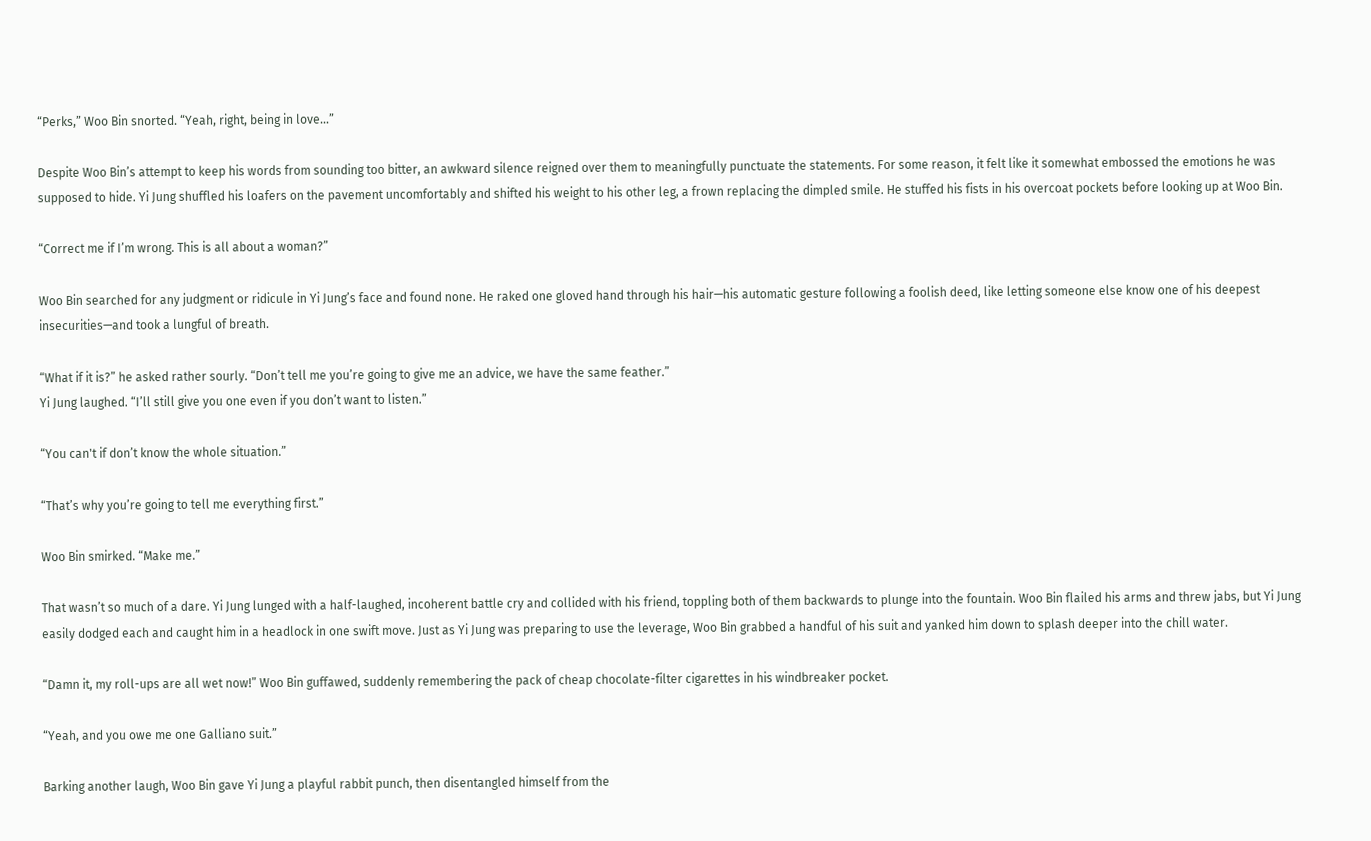“Perks,” Woo Bin snorted. “Yeah, right, being in love…”

Despite Woo Bin’s attempt to keep his words from sounding too bitter, an awkward silence reigned over them to meaningfully punctuate the statements. For some reason, it felt like it somewhat embossed the emotions he was supposed to hide. Yi Jung shuffled his loafers on the pavement uncomfortably and shifted his weight to his other leg, a frown replacing the dimpled smile. He stuffed his fists in his overcoat pockets before looking up at Woo Bin.

“Correct me if I’m wrong. This is all about a woman?”

Woo Bin searched for any judgment or ridicule in Yi Jung’s face and found none. He raked one gloved hand through his hair—his automatic gesture following a foolish deed, like letting someone else know one of his deepest insecurities—and took a lungful of breath.

“What if it is?” he asked rather sourly. “Don’t tell me you’re going to give me an advice, we have the same feather.”
Yi Jung laughed. “I’ll still give you one even if you don’t want to listen.”

“You can't if don’t know the whole situation.”

“That’s why you’re going to tell me everything first.”

Woo Bin smirked. “Make me.”

That wasn’t so much of a dare. Yi Jung lunged with a half-laughed, incoherent battle cry and collided with his friend, toppling both of them backwards to plunge into the fountain. Woo Bin flailed his arms and threw jabs, but Yi Jung easily dodged each and caught him in a headlock in one swift move. Just as Yi Jung was preparing to use the leverage, Woo Bin grabbed a handful of his suit and yanked him down to splash deeper into the chill water.

“Damn it, my roll-ups are all wet now!” Woo Bin guffawed, suddenly remembering the pack of cheap chocolate-filter cigarettes in his windbreaker pocket.

“Yeah, and you owe me one Galliano suit.”

Barking another laugh, Woo Bin gave Yi Jung a playful rabbit punch, then disentangled himself from the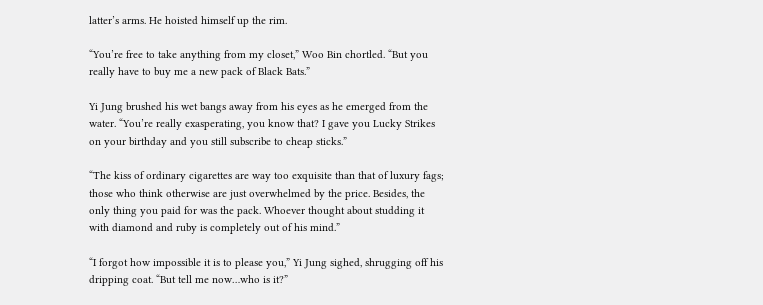latter’s arms. He hoisted himself up the rim.

“You’re free to take anything from my closet,” Woo Bin chortled. “But you really have to buy me a new pack of Black Bats.”

Yi Jung brushed his wet bangs away from his eyes as he emerged from the water. “You’re really exasperating, you know that? I gave you Lucky Strikes on your birthday and you still subscribe to cheap sticks.”

“The kiss of ordinary cigarettes are way too exquisite than that of luxury fags; those who think otherwise are just overwhelmed by the price. Besides, the only thing you paid for was the pack. Whoever thought about studding it with diamond and ruby is completely out of his mind.”

“I forgot how impossible it is to please you,” Yi Jung sighed, shrugging off his dripping coat. “But tell me now…who is it?”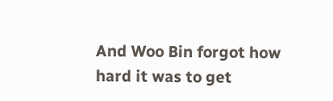And Woo Bin forgot how hard it was to get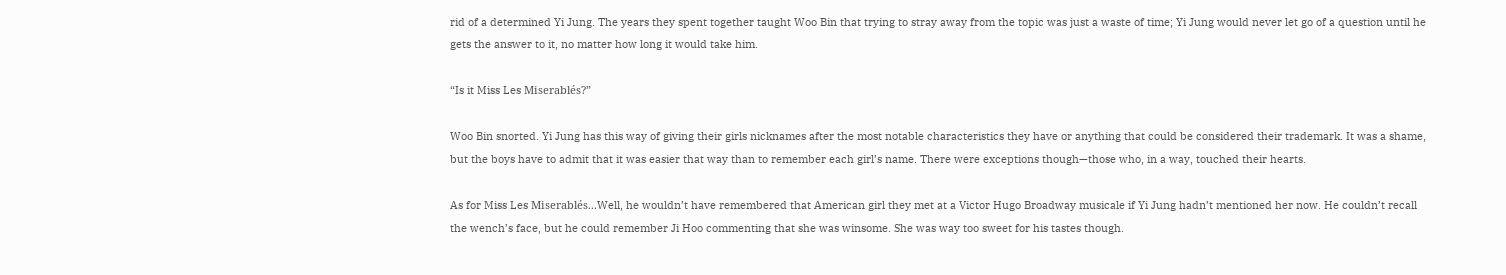rid of a determined Yi Jung. The years they spent together taught Woo Bin that trying to stray away from the topic was just a waste of time; Yi Jung would never let go of a question until he gets the answer to it, no matter how long it would take him.

“Is it Miss Les Miserablés?”

Woo Bin snorted. Yi Jung has this way of giving their girls nicknames after the most notable characteristics they have or anything that could be considered their trademark. It was a shame, but the boys have to admit that it was easier that way than to remember each girl’s name. There were exceptions though—those who, in a way, touched their hearts.

As for Miss Les Miserablés...Well, he wouldn’t have remembered that American girl they met at a Victor Hugo Broadway musicale if Yi Jung hadn’t mentioned her now. He couldn’t recall the wench’s face, but he could remember Ji Hoo commenting that she was winsome. She was way too sweet for his tastes though.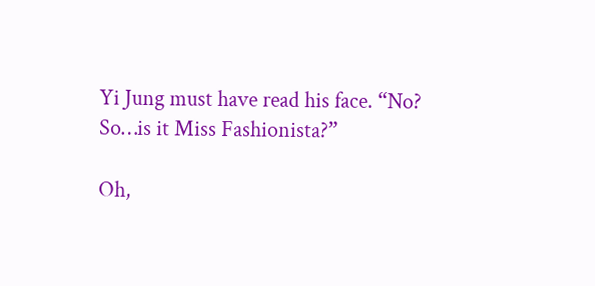Yi Jung must have read his face. “No? So…is it Miss Fashionista?”

Oh,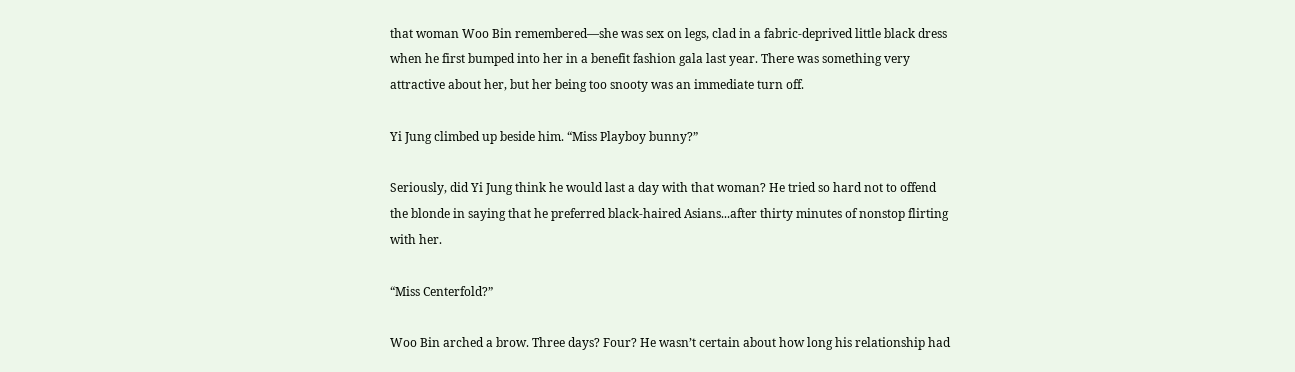that woman Woo Bin remembered—she was sex on legs, clad in a fabric-deprived little black dress when he first bumped into her in a benefit fashion gala last year. There was something very attractive about her, but her being too snooty was an immediate turn off.

Yi Jung climbed up beside him. “Miss Playboy bunny?”

Seriously, did Yi Jung think he would last a day with that woman? He tried so hard not to offend the blonde in saying that he preferred black-haired Asians...after thirty minutes of nonstop flirting with her.

“Miss Centerfold?”

Woo Bin arched a brow. Three days? Four? He wasn’t certain about how long his relationship had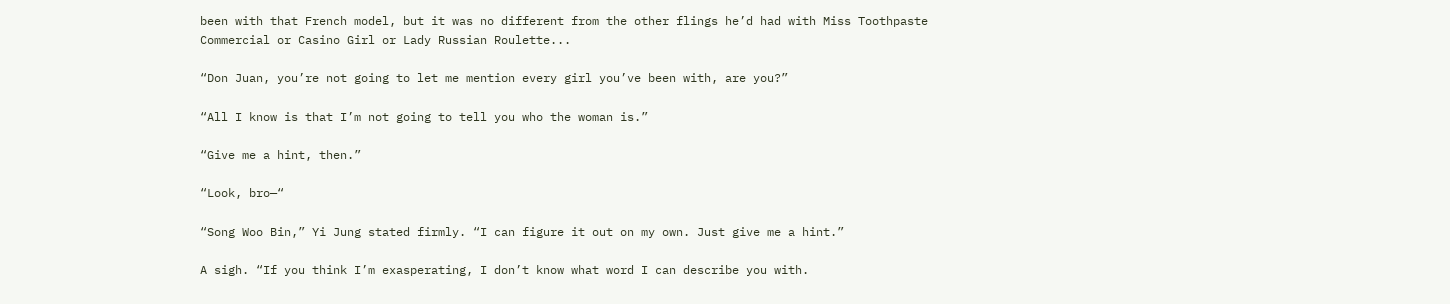been with that French model, but it was no different from the other flings he’d had with Miss Toothpaste Commercial or Casino Girl or Lady Russian Roulette...

“Don Juan, you’re not going to let me mention every girl you’ve been with, are you?”

“All I know is that I’m not going to tell you who the woman is.”

“Give me a hint, then.”

“Look, bro—“

“Song Woo Bin,” Yi Jung stated firmly. “I can figure it out on my own. Just give me a hint.”

A sigh. “If you think I’m exasperating, I don’t know what word I can describe you with.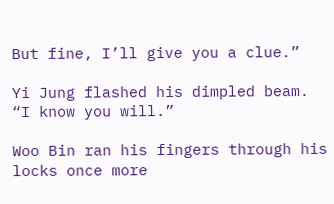But fine, I’ll give you a clue.”

Yi Jung flashed his dimpled beam. “I know you will.”

Woo Bin ran his fingers through his locks once more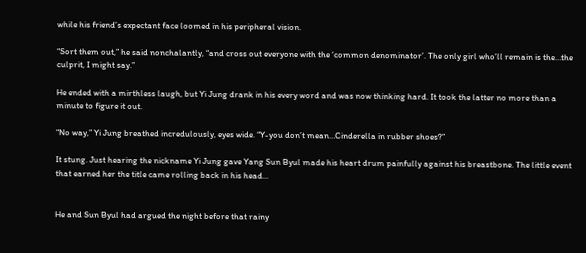while his friend’s expectant face loomed in his peripheral vision.

“Sort them out,” he said nonchalantly, “and cross out everyone with the ‘common denominator’. The only girl who’ll remain is the…the culprit, I might say.”

He ended with a mirthless laugh, but Yi Jung drank in his every word and was now thinking hard. It took the latter no more than a minute to figure it out.

“No way,” Yi Jung breathed incredulously, eyes wide. “Y-you don’t mean…Cinderella in rubber shoes?”

It stung. Just hearing the nickname Yi Jung gave Yang Sun Byul made his heart drum painfully against his breastbone. The little event that earned her the title came rolling back in his head...


He and Sun Byul had argued the night before that rainy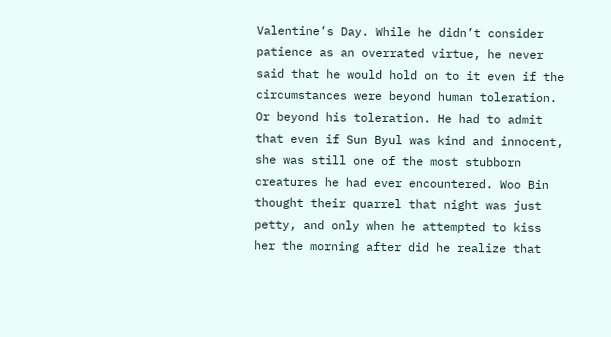Valentine’s Day. While he didn’t consider patience as an overrated virtue, he never said that he would hold on to it even if the circumstances were beyond human toleration. Or beyond his toleration. He had to admit that even if Sun Byul was kind and innocent, she was still one of the most stubborn creatures he had ever encountered. Woo Bin thought their quarrel that night was just petty, and only when he attempted to kiss her the morning after did he realize that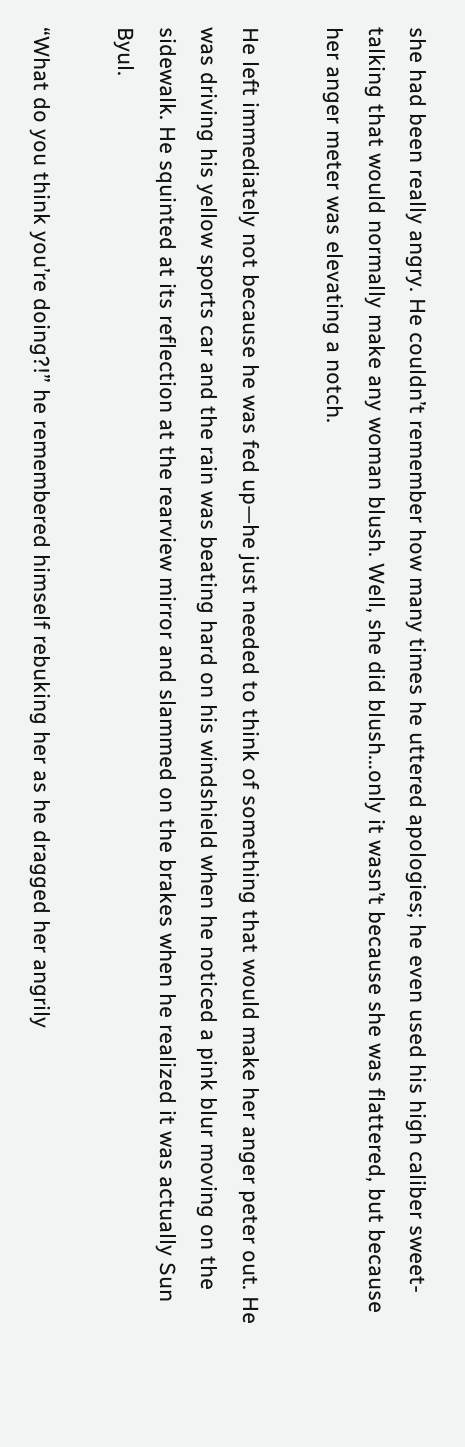she had been really angry. He couldn’t remember how many times he uttered apologies; he even used his high caliber sweet-talking that would normally make any woman blush. Well, she did blush…only it wasn’t because she was flattered, but because her anger meter was elevating a notch.

He left immediately not because he was fed up—he just needed to think of something that would make her anger peter out. He was driving his yellow sports car and the rain was beating hard on his windshield when he noticed a pink blur moving on the sidewalk. He squinted at its reflection at the rearview mirror and slammed on the brakes when he realized it was actually Sun Byul.

“What do you think you’re doing?!” he remembered himself rebuking her as he dragged her angrily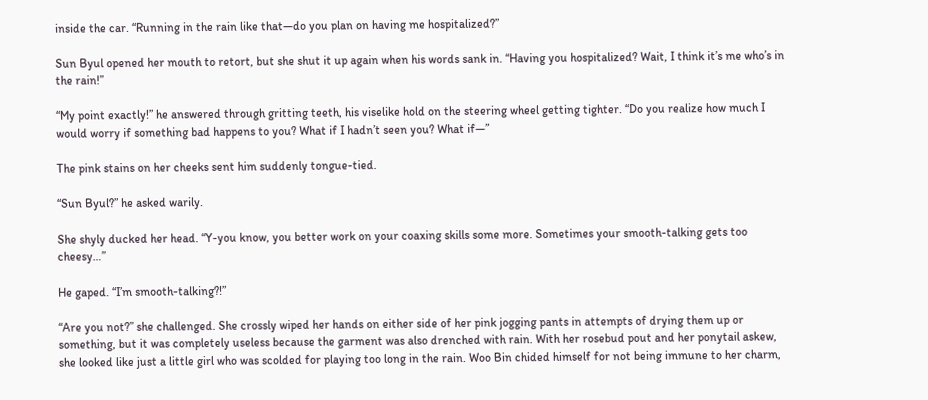inside the car. “Running in the rain like that—do you plan on having me hospitalized?”

Sun Byul opened her mouth to retort, but she shut it up again when his words sank in. “Having you hospitalized? Wait, I think it’s me who’s in the rain!”

“My point exactly!” he answered through gritting teeth, his viselike hold on the steering wheel getting tighter. “Do you realize how much I would worry if something bad happens to you? What if I hadn’t seen you? What if—”

The pink stains on her cheeks sent him suddenly tongue-tied.

“Sun Byul?” he asked warily.

She shyly ducked her head. “Y-you know, you better work on your coaxing skills some more. Sometimes your smooth-talking gets too cheesy…”

He gaped. “I’m smooth-talking?!”

“Are you not?” she challenged. She crossly wiped her hands on either side of her pink jogging pants in attempts of drying them up or something, but it was completely useless because the garment was also drenched with rain. With her rosebud pout and her ponytail askew, she looked like just a little girl who was scolded for playing too long in the rain. Woo Bin chided himself for not being immune to her charm,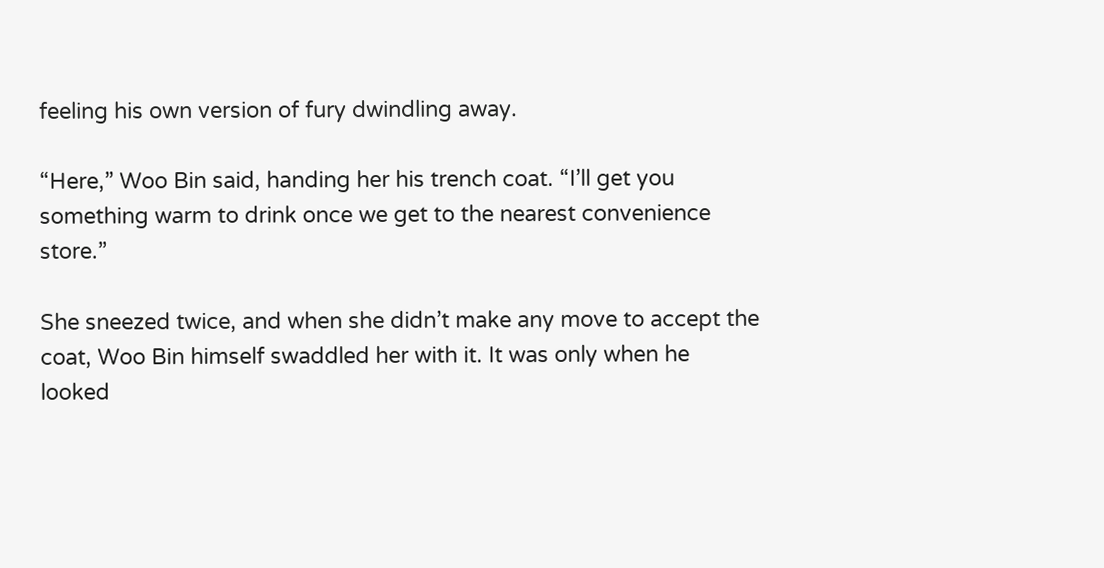feeling his own version of fury dwindling away.

“Here,” Woo Bin said, handing her his trench coat. “I’ll get you something warm to drink once we get to the nearest convenience store.”

She sneezed twice, and when she didn’t make any move to accept the coat, Woo Bin himself swaddled her with it. It was only when he looked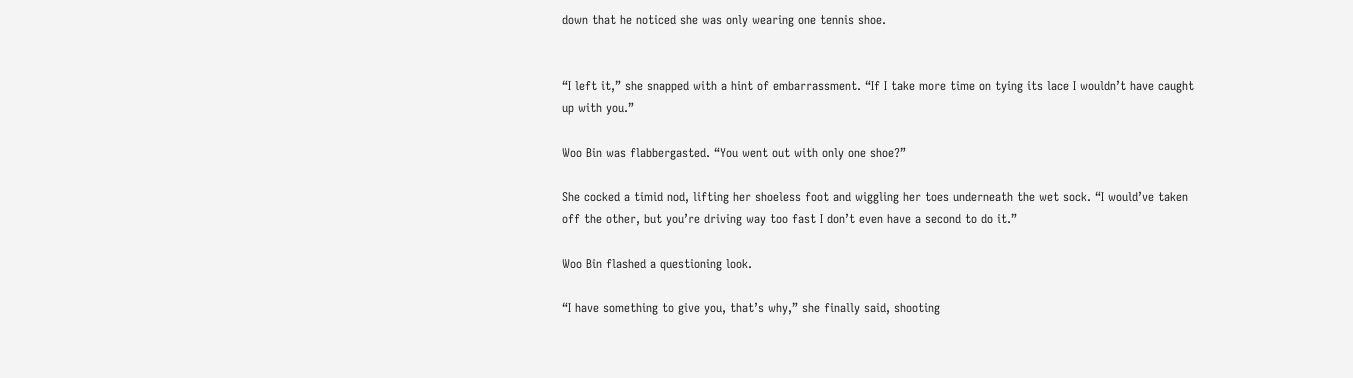down that he noticed she was only wearing one tennis shoe.


“I left it,” she snapped with a hint of embarrassment. “If I take more time on tying its lace I wouldn’t have caught up with you.”

Woo Bin was flabbergasted. “You went out with only one shoe?”

She cocked a timid nod, lifting her shoeless foot and wiggling her toes underneath the wet sock. “I would’ve taken off the other, but you’re driving way too fast I don’t even have a second to do it.”

Woo Bin flashed a questioning look.

“I have something to give you, that’s why,” she finally said, shooting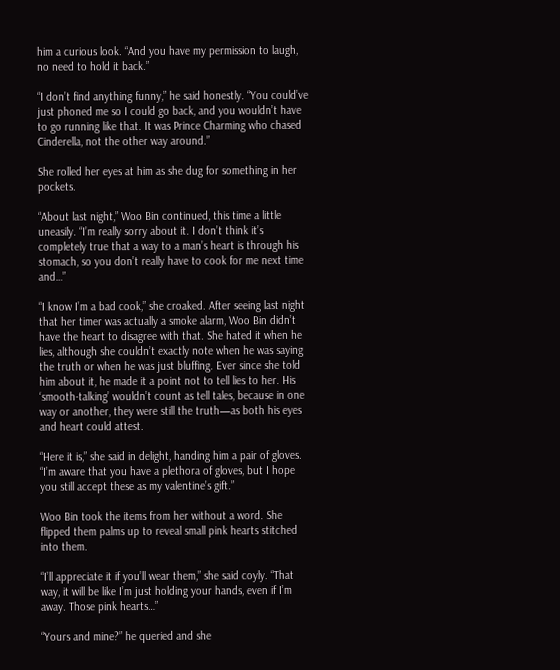him a curious look. “And you have my permission to laugh, no need to hold it back.”

“I don’t find anything funny,” he said honestly. “You could’ve just phoned me so I could go back, and you wouldn’t have to go running like that. It was Prince Charming who chased Cinderella, not the other way around.”

She rolled her eyes at him as she dug for something in her pockets.

“About last night,” Woo Bin continued, this time a little uneasily. “I’m really sorry about it. I don’t think it’s completely true that a way to a man’s heart is through his stomach, so you don’t really have to cook for me next time and…”

“I know I’m a bad cook,” she croaked. After seeing last night that her timer was actually a smoke alarm, Woo Bin didn’t have the heart to disagree with that. She hated it when he lies, although she couldn’t exactly note when he was saying the truth or when he was just bluffing. Ever since she told him about it, he made it a point not to tell lies to her. His ‘smooth-talking’ wouldn’t count as tell tales, because in one way or another, they were still the truth—as both his eyes and heart could attest.

“Here it is,” she said in delight, handing him a pair of gloves. “I’m aware that you have a plethora of gloves, but I hope you still accept these as my valentine’s gift.”

Woo Bin took the items from her without a word. She flipped them palms up to reveal small pink hearts stitched into them.

“I’ll appreciate it if you’ll wear them,” she said coyly. “That way, it will be like I’m just holding your hands, even if I’m away. Those pink hearts…”

“Yours and mine?” he queried and she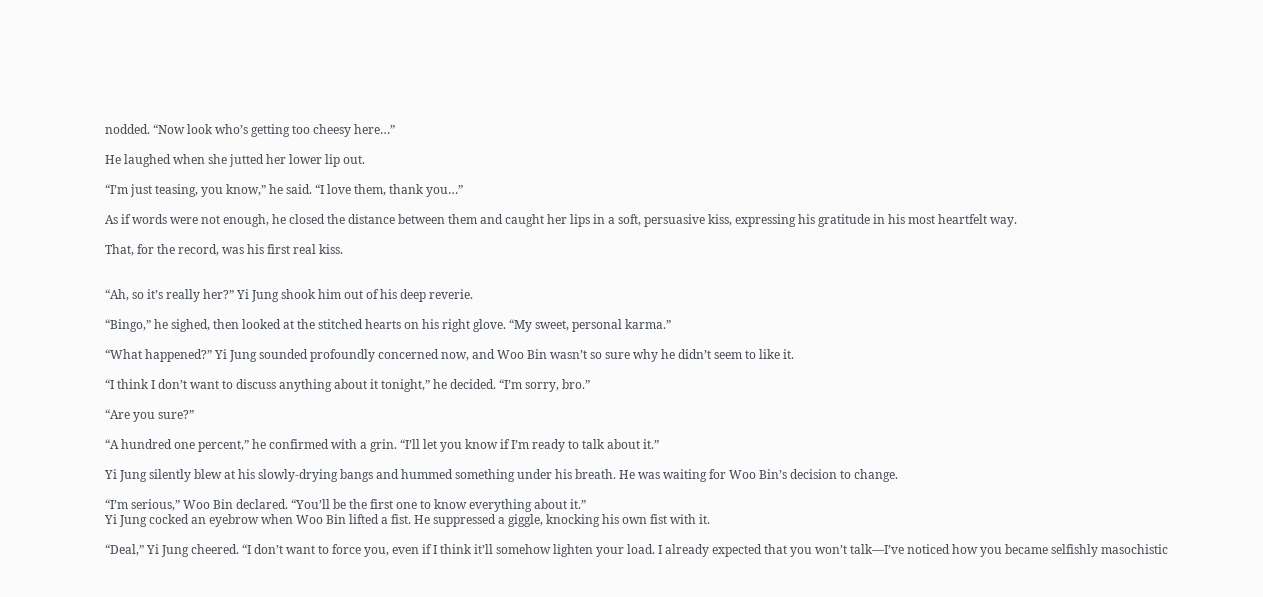nodded. “Now look who’s getting too cheesy here…”

He laughed when she jutted her lower lip out.

“I’m just teasing, you know,” he said. “I love them, thank you…”

As if words were not enough, he closed the distance between them and caught her lips in a soft, persuasive kiss, expressing his gratitude in his most heartfelt way.

That, for the record, was his first real kiss.


“Ah, so it’s really her?” Yi Jung shook him out of his deep reverie.

“Bingo,” he sighed, then looked at the stitched hearts on his right glove. “My sweet, personal karma.”

“What happened?” Yi Jung sounded profoundly concerned now, and Woo Bin wasn’t so sure why he didn’t seem to like it.

“I think I don’t want to discuss anything about it tonight,” he decided. “I’m sorry, bro.”

“Are you sure?”

“A hundred one percent,” he confirmed with a grin. “I’ll let you know if I’m ready to talk about it.”

Yi Jung silently blew at his slowly-drying bangs and hummed something under his breath. He was waiting for Woo Bin’s decision to change.

“I’m serious,” Woo Bin declared. “You’ll be the first one to know everything about it.”
Yi Jung cocked an eyebrow when Woo Bin lifted a fist. He suppressed a giggle, knocking his own fist with it.

“Deal,” Yi Jung cheered. “I don’t want to force you, even if I think it’ll somehow lighten your load. I already expected that you won’t talk—I’ve noticed how you became selfishly masochistic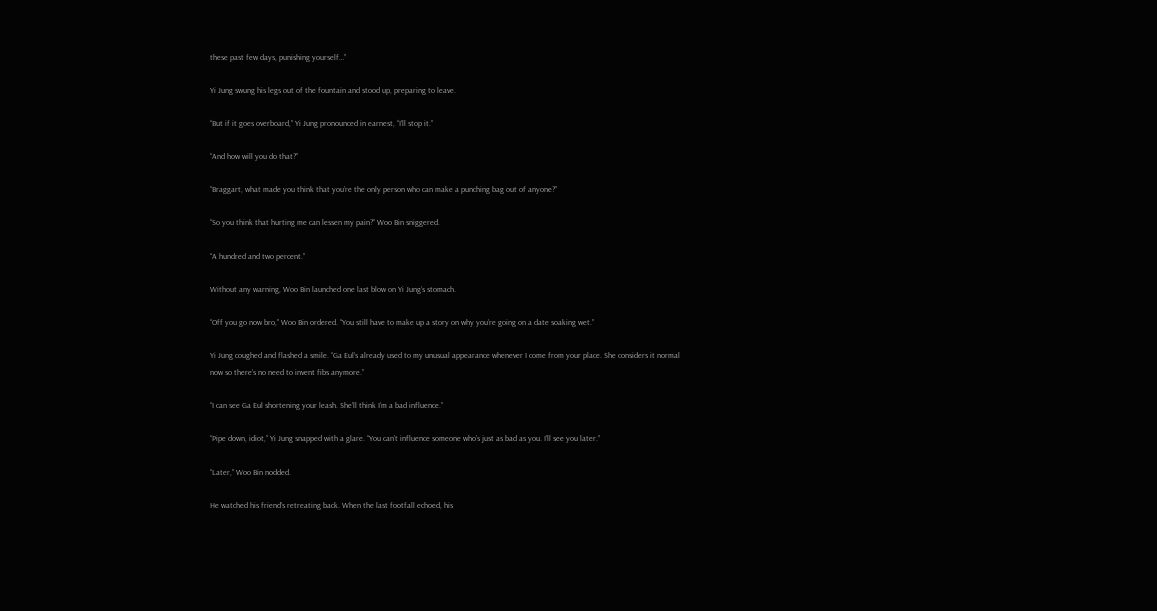these past few days, punishing yourself…”

Yi Jung swung his legs out of the fountain and stood up, preparing to leave.

“But if it goes overboard,” Yi Jung pronounced in earnest, “I’ll stop it.”

“And how will you do that?”

“Braggart, what made you think that you’re the only person who can make a punching bag out of anyone?”

“So you think that hurting me can lessen my pain?” Woo Bin sniggered.

“A hundred and two percent.”

Without any warning, Woo Bin launched one last blow on Yi Jung’s stomach.

“Off you go now bro,” Woo Bin ordered. “You still have to make up a story on why you’re going on a date soaking wet.”

Yi Jung coughed and flashed a smile. “Ga Eul’s already used to my unusual appearance whenever I come from your place. She considers it normal now so there’s no need to invent fibs anymore.”

“I can see Ga Eul shortening your leash. She’ll think I’m a bad influence.”

“Pipe down, idiot,” Yi Jung snapped with a glare. “You can’t influence someone who’s just as bad as you. I’ll see you later.”

“Later,” Woo Bin nodded.

He watched his friend’s retreating back. When the last footfall echoed, his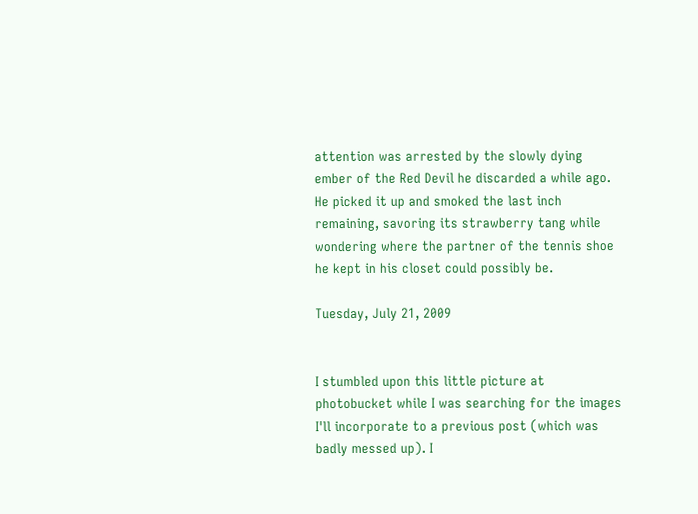attention was arrested by the slowly dying ember of the Red Devil he discarded a while ago. He picked it up and smoked the last inch remaining, savoring its strawberry tang while wondering where the partner of the tennis shoe he kept in his closet could possibly be.

Tuesday, July 21, 2009


I stumbled upon this little picture at photobucket while I was searching for the images I'll incorporate to a previous post (which was badly messed up). I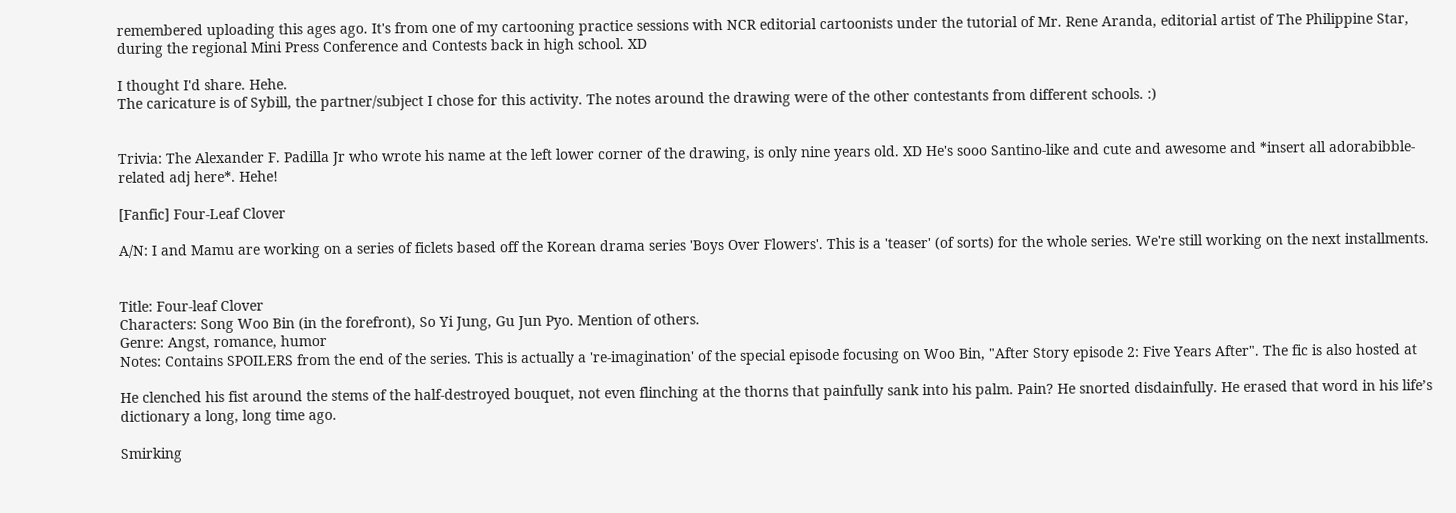remembered uploading this ages ago. It's from one of my cartooning practice sessions with NCR editorial cartoonists under the tutorial of Mr. Rene Aranda, editorial artist of The Philippine Star, during the regional Mini Press Conference and Contests back in high school. XD

I thought I'd share. Hehe.
The caricature is of Sybill, the partner/subject I chose for this activity. The notes around the drawing were of the other contestants from different schools. :)


Trivia: The Alexander F. Padilla Jr who wrote his name at the left lower corner of the drawing, is only nine years old. XD He's sooo Santino-like and cute and awesome and *insert all adorabibble-related adj here*. Hehe!

[Fanfic] Four-Leaf Clover

A/N: I and Mamu are working on a series of ficlets based off the Korean drama series 'Boys Over Flowers'. This is a 'teaser' (of sorts) for the whole series. We're still working on the next installments.


Title: Four-leaf Clover
Characters: Song Woo Bin (in the forefront), So Yi Jung, Gu Jun Pyo. Mention of others.
Genre: Angst, romance, humor
Notes: Contains SPOILERS from the end of the series. This is actually a 're-imagination' of the special episode focusing on Woo Bin, "After Story episode 2: Five Years After". The fic is also hosted at

He clenched his fist around the stems of the half-destroyed bouquet, not even flinching at the thorns that painfully sank into his palm. Pain? He snorted disdainfully. He erased that word in his life’s dictionary a long, long time ago.

Smirking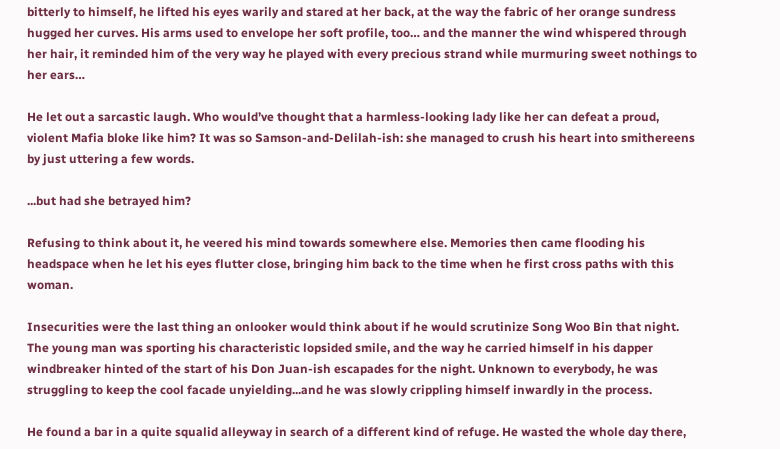bitterly to himself, he lifted his eyes warily and stared at her back, at the way the fabric of her orange sundress hugged her curves. His arms used to envelope her soft profile, too… and the manner the wind whispered through her hair, it reminded him of the very way he played with every precious strand while murmuring sweet nothings to her ears…

He let out a sarcastic laugh. Who would’ve thought that a harmless-looking lady like her can defeat a proud, violent Mafia bloke like him? It was so Samson-and-Delilah-ish: she managed to crush his heart into smithereens by just uttering a few words.

...but had she betrayed him?

Refusing to think about it, he veered his mind towards somewhere else. Memories then came flooding his headspace when he let his eyes flutter close, bringing him back to the time when he first cross paths with this woman.

Insecurities were the last thing an onlooker would think about if he would scrutinize Song Woo Bin that night. The young man was sporting his characteristic lopsided smile, and the way he carried himself in his dapper windbreaker hinted of the start of his Don Juan-ish escapades for the night. Unknown to everybody, he was struggling to keep the cool facade unyielding...and he was slowly crippling himself inwardly in the process.

He found a bar in a quite squalid alleyway in search of a different kind of refuge. He wasted the whole day there,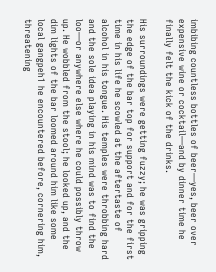imbibing countless bottles of beer—yes, beer over expensive wine or cocktail—and by dinner time he finally felt the kick of the drinks.

His surroundings were getting fuzzy; he was gripping the edge of the bar top for support and for the first time in his life he scowled at the aftertaste of alcohol in his tongue. His temples were throbbing hard and the sole idea playing in his mind was to find the loo—or anywhere else where he could possibly throw up. He wobbled from the stool; he looked up, and the dim lights of the bar loomed around him like some local gangpeh1 he encountered before, cornering him, threatening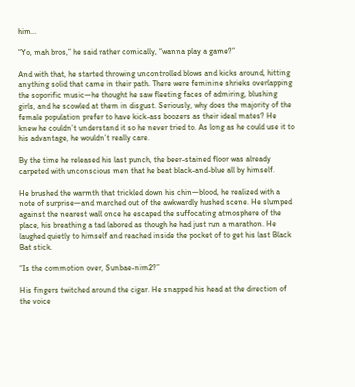him…

“Yo, mah bros,” he said rather comically, “wanna play a game?”

And with that, he started throwing uncontrolled blows and kicks around, hitting anything solid that came in their path. There were feminine shrieks overlapping the soporific music—he thought he saw fleeting faces of admiring, blushing girls, and he scowled at them in disgust. Seriously, why does the majority of the female population prefer to have kick-ass boozers as their ideal mates? He knew he couldn’t understand it so he never tried to. As long as he could use it to his advantage, he wouldn’t really care.

By the time he released his last punch, the beer-stained floor was already carpeted with unconscious men that he beat black-and-blue all by himself.

He brushed the warmth that trickled down his chin—blood, he realized with a note of surprise—and marched out of the awkwardly hushed scene. He slumped against the nearest wall once he escaped the suffocating atmosphere of the place, his breathing a tad labored as though he had just run a marathon. He laughed quietly to himself and reached inside the pocket of to get his last Black Bat stick.

“Is the commotion over, Sunbae-nim2?”

His fingers twitched around the cigar. He snapped his head at the direction of the voice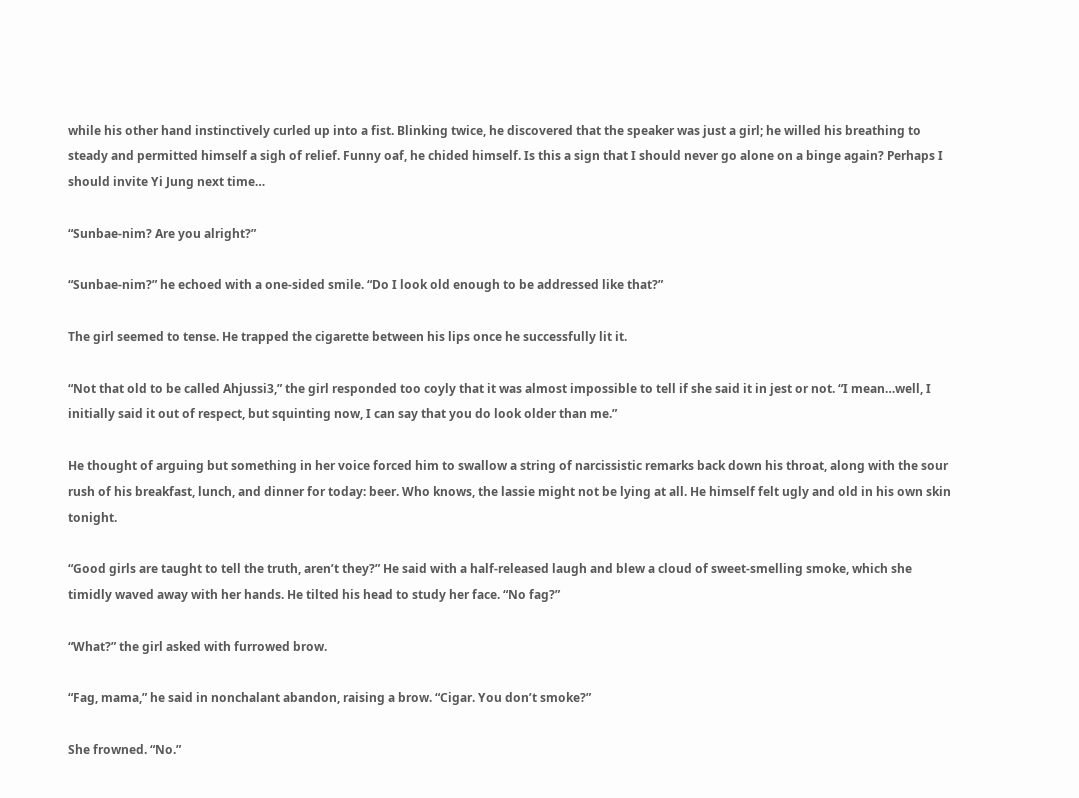while his other hand instinctively curled up into a fist. Blinking twice, he discovered that the speaker was just a girl; he willed his breathing to steady and permitted himself a sigh of relief. Funny oaf, he chided himself. Is this a sign that I should never go alone on a binge again? Perhaps I should invite Yi Jung next time…

“Sunbae-nim? Are you alright?”

“Sunbae-nim?” he echoed with a one-sided smile. “Do I look old enough to be addressed like that?”

The girl seemed to tense. He trapped the cigarette between his lips once he successfully lit it.

“Not that old to be called Ahjussi3,” the girl responded too coyly that it was almost impossible to tell if she said it in jest or not. “I mean…well, I initially said it out of respect, but squinting now, I can say that you do look older than me.”

He thought of arguing but something in her voice forced him to swallow a string of narcissistic remarks back down his throat, along with the sour rush of his breakfast, lunch, and dinner for today: beer. Who knows, the lassie might not be lying at all. He himself felt ugly and old in his own skin tonight.

“Good girls are taught to tell the truth, aren’t they?” He said with a half-released laugh and blew a cloud of sweet-smelling smoke, which she timidly waved away with her hands. He tilted his head to study her face. “No fag?”

“What?” the girl asked with furrowed brow.

“Fag, mama,” he said in nonchalant abandon, raising a brow. “Cigar. You don’t smoke?”

She frowned. “No.”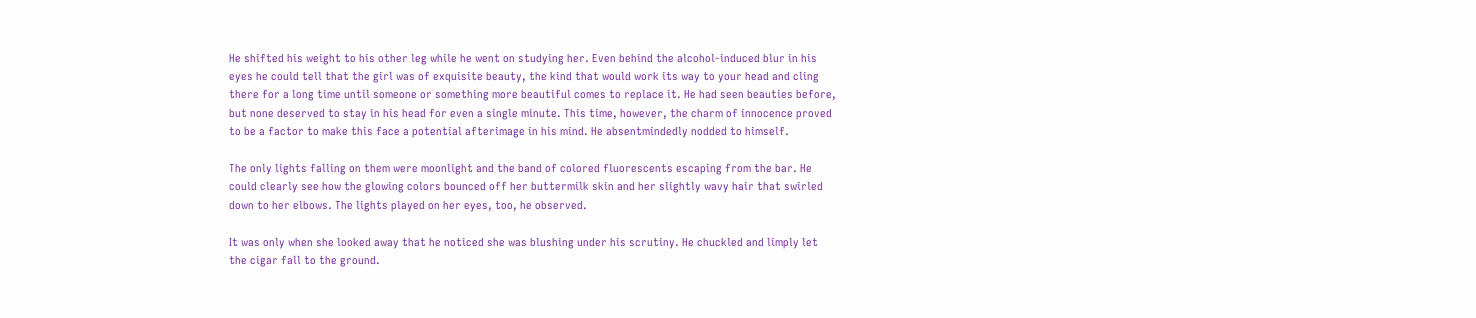He shifted his weight to his other leg while he went on studying her. Even behind the alcohol-induced blur in his eyes he could tell that the girl was of exquisite beauty, the kind that would work its way to your head and cling there for a long time until someone or something more beautiful comes to replace it. He had seen beauties before, but none deserved to stay in his head for even a single minute. This time, however, the charm of innocence proved to be a factor to make this face a potential afterimage in his mind. He absentmindedly nodded to himself.

The only lights falling on them were moonlight and the band of colored fluorescents escaping from the bar. He could clearly see how the glowing colors bounced off her buttermilk skin and her slightly wavy hair that swirled down to her elbows. The lights played on her eyes, too, he observed.

It was only when she looked away that he noticed she was blushing under his scrutiny. He chuckled and limply let the cigar fall to the ground.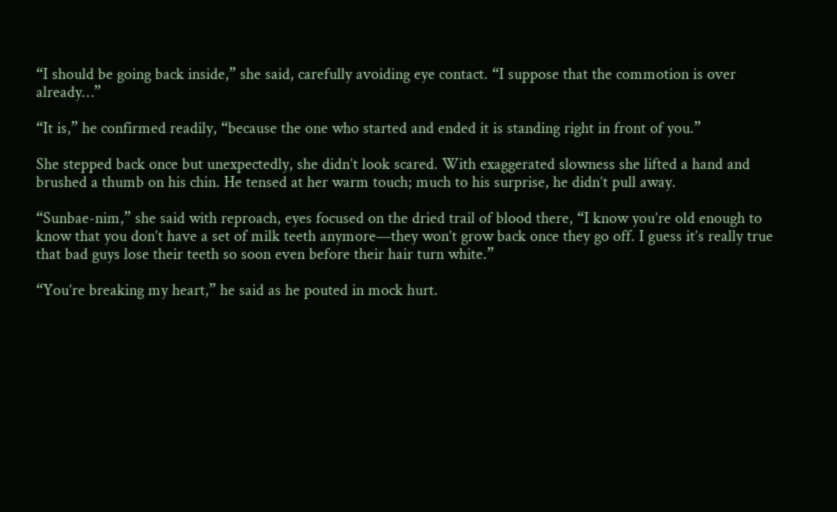“I should be going back inside,” she said, carefully avoiding eye contact. “I suppose that the commotion is over already…”

“It is,” he confirmed readily, “because the one who started and ended it is standing right in front of you.”

She stepped back once but unexpectedly, she didn’t look scared. With exaggerated slowness she lifted a hand and brushed a thumb on his chin. He tensed at her warm touch; much to his surprise, he didn’t pull away.

“Sunbae-nim,” she said with reproach, eyes focused on the dried trail of blood there, “I know you’re old enough to know that you don’t have a set of milk teeth anymore—they won’t grow back once they go off. I guess it’s really true that bad guys lose their teeth so soon even before their hair turn white.”

“You’re breaking my heart,” he said as he pouted in mock hurt.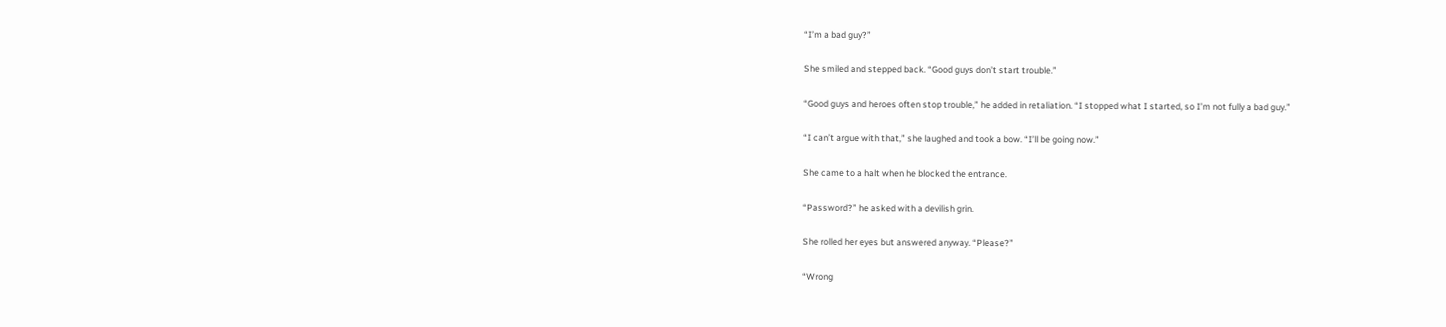“I’m a bad guy?”

She smiled and stepped back. “Good guys don’t start trouble.”

“Good guys and heroes often stop trouble,” he added in retaliation. “I stopped what I started, so I’m not fully a bad guy.”

“I can’t argue with that,” she laughed and took a bow. “I’ll be going now.”

She came to a halt when he blocked the entrance.

“Password?” he asked with a devilish grin.

She rolled her eyes but answered anyway. “Please?”

“Wrong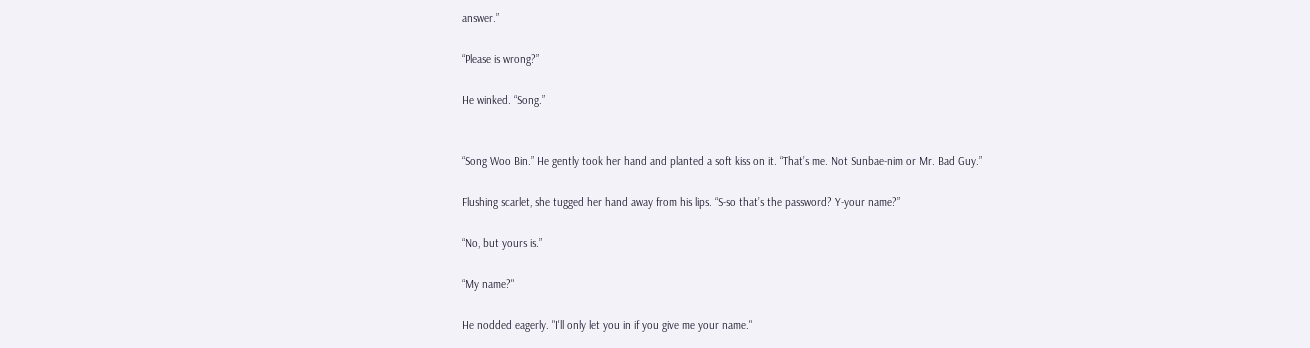answer.”

“Please is wrong?”

He winked. “Song.”


“Song Woo Bin.” He gently took her hand and planted a soft kiss on it. “That’s me. Not Sunbae-nim or Mr. Bad Guy.”

Flushing scarlet, she tugged her hand away from his lips. “S-so that’s the password? Y-your name?”

“No, but yours is.”

“My name?"

He nodded eagerly. "I'll only let you in if you give me your name."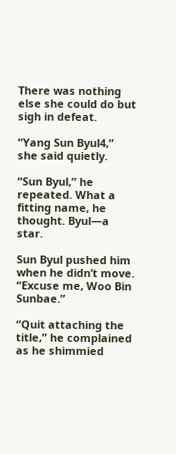There was nothing else she could do but sigh in defeat.

“Yang Sun Byul4,” she said quietly.

“Sun Byul,” he repeated. What a fitting name, he thought. Byul—a star.

Sun Byul pushed him when he didn’t move. “Excuse me, Woo Bin Sunbae.”

“Quit attaching the title,” he complained as he shimmied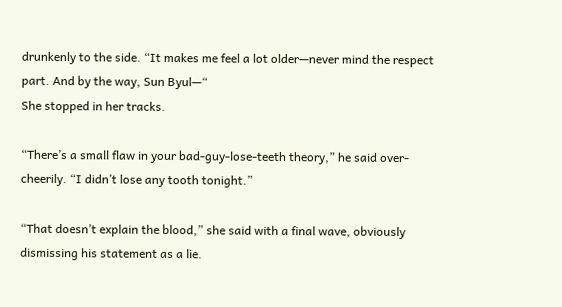drunkenly to the side. “It makes me feel a lot older—never mind the respect part. And by the way, Sun Byul—“
She stopped in her tracks.

“There’s a small flaw in your bad-guy-lose-teeth theory,” he said over-cheerily. “I didn’t lose any tooth tonight.”

“That doesn’t explain the blood,” she said with a final wave, obviously dismissing his statement as a lie.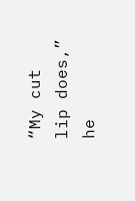“My cut lip does,” he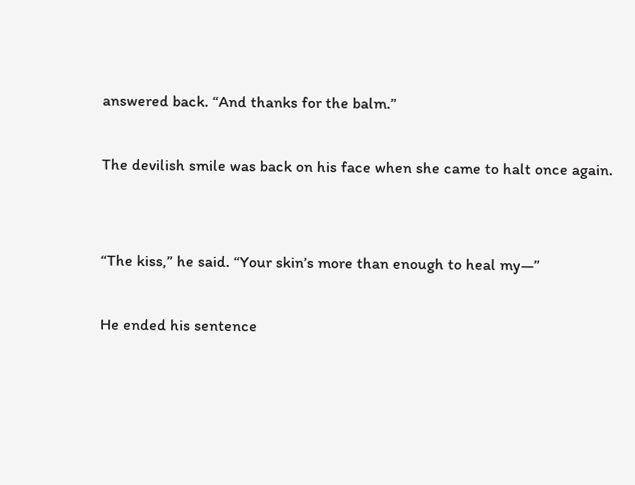answered back. “And thanks for the balm.”

The devilish smile was back on his face when she came to halt once again.


“The kiss,” he said. “Your skin’s more than enough to heal my—”

He ended his sentence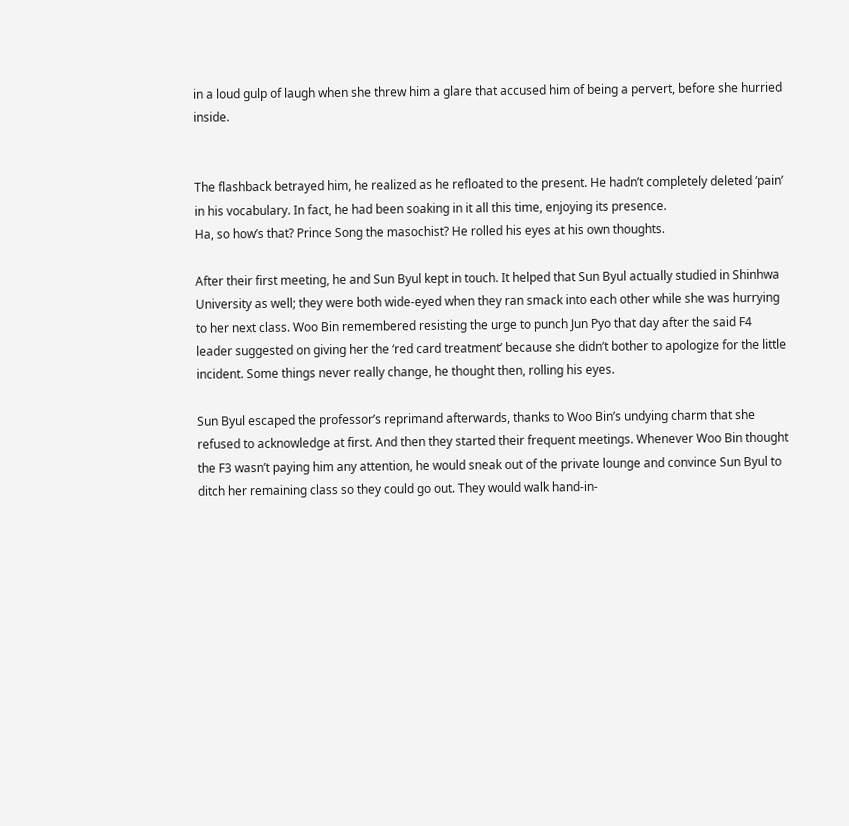in a loud gulp of laugh when she threw him a glare that accused him of being a pervert, before she hurried inside.


The flashback betrayed him, he realized as he refloated to the present. He hadn’t completely deleted ‘pain’ in his vocabulary. In fact, he had been soaking in it all this time, enjoying its presence.
Ha, so how’s that? Prince Song the masochist? He rolled his eyes at his own thoughts.

After their first meeting, he and Sun Byul kept in touch. It helped that Sun Byul actually studied in Shinhwa University as well; they were both wide-eyed when they ran smack into each other while she was hurrying to her next class. Woo Bin remembered resisting the urge to punch Jun Pyo that day after the said F4 leader suggested on giving her the ‘red card treatment’ because she didn’t bother to apologize for the little incident. Some things never really change, he thought then, rolling his eyes.

Sun Byul escaped the professor’s reprimand afterwards, thanks to Woo Bin’s undying charm that she refused to acknowledge at first. And then they started their frequent meetings. Whenever Woo Bin thought the F3 wasn’t paying him any attention, he would sneak out of the private lounge and convince Sun Byul to ditch her remaining class so they could go out. They would walk hand-in-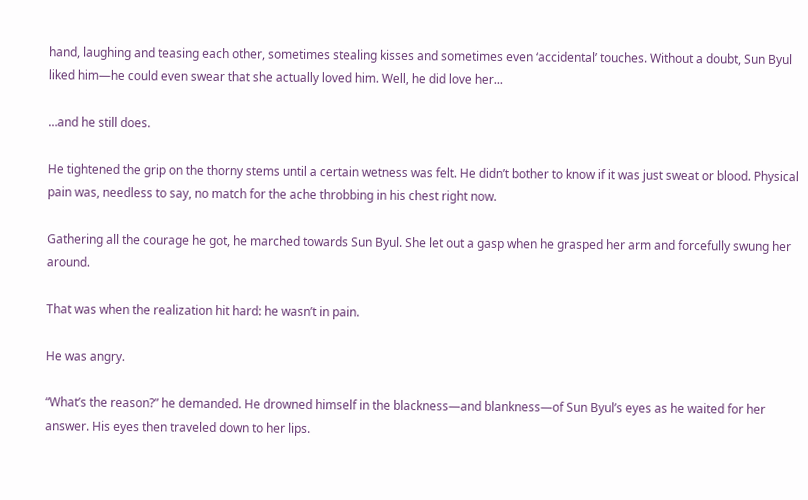hand, laughing and teasing each other, sometimes stealing kisses and sometimes even ‘accidental’ touches. Without a doubt, Sun Byul liked him—he could even swear that she actually loved him. Well, he did love her...

…and he still does.

He tightened the grip on the thorny stems until a certain wetness was felt. He didn’t bother to know if it was just sweat or blood. Physical pain was, needless to say, no match for the ache throbbing in his chest right now.

Gathering all the courage he got, he marched towards Sun Byul. She let out a gasp when he grasped her arm and forcefully swung her around.

That was when the realization hit hard: he wasn’t in pain.

He was angry.

“What’s the reason?” he demanded. He drowned himself in the blackness—and blankness—of Sun Byul’s eyes as he waited for her answer. His eyes then traveled down to her lips.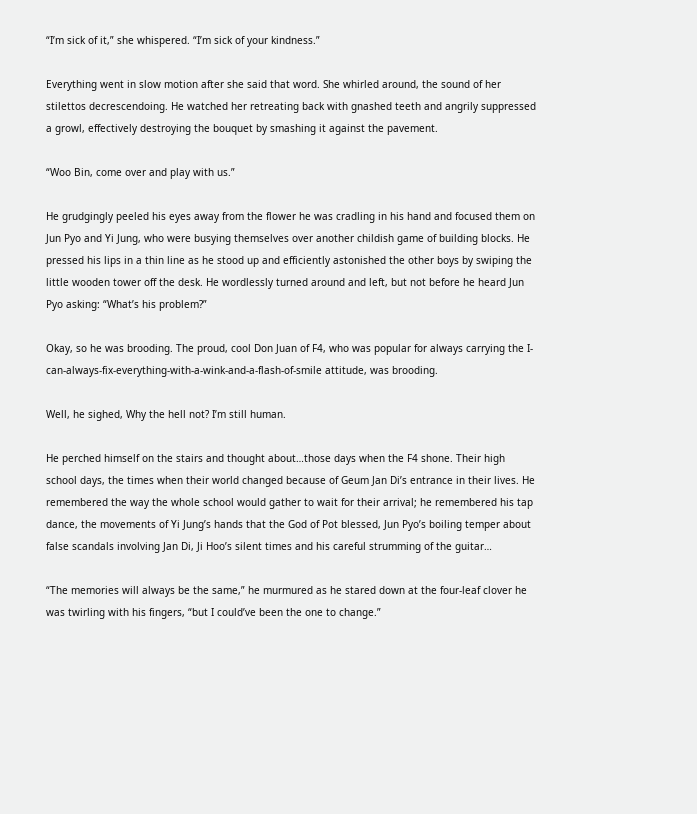“I’m sick of it,” she whispered. “I’m sick of your kindness.”

Everything went in slow motion after she said that word. She whirled around, the sound of her stilettos decrescendoing. He watched her retreating back with gnashed teeth and angrily suppressed a growl, effectively destroying the bouquet by smashing it against the pavement.

“Woo Bin, come over and play with us.”

He grudgingly peeled his eyes away from the flower he was cradling in his hand and focused them on Jun Pyo and Yi Jung, who were busying themselves over another childish game of building blocks. He pressed his lips in a thin line as he stood up and efficiently astonished the other boys by swiping the little wooden tower off the desk. He wordlessly turned around and left, but not before he heard Jun Pyo asking: “What’s his problem?”

Okay, so he was brooding. The proud, cool Don Juan of F4, who was popular for always carrying the I-can-always-fix-everything-with-a-wink-and-a-flash-of-smile attitude, was brooding.

Well, he sighed, Why the hell not? I’m still human.

He perched himself on the stairs and thought about…those days when the F4 shone. Their high school days, the times when their world changed because of Geum Jan Di’s entrance in their lives. He remembered the way the whole school would gather to wait for their arrival; he remembered his tap dance, the movements of Yi Jung’s hands that the God of Pot blessed, Jun Pyo’s boiling temper about false scandals involving Jan Di, Ji Hoo’s silent times and his careful strumming of the guitar…

“The memories will always be the same,” he murmured as he stared down at the four-leaf clover he was twirling with his fingers, “but I could’ve been the one to change.”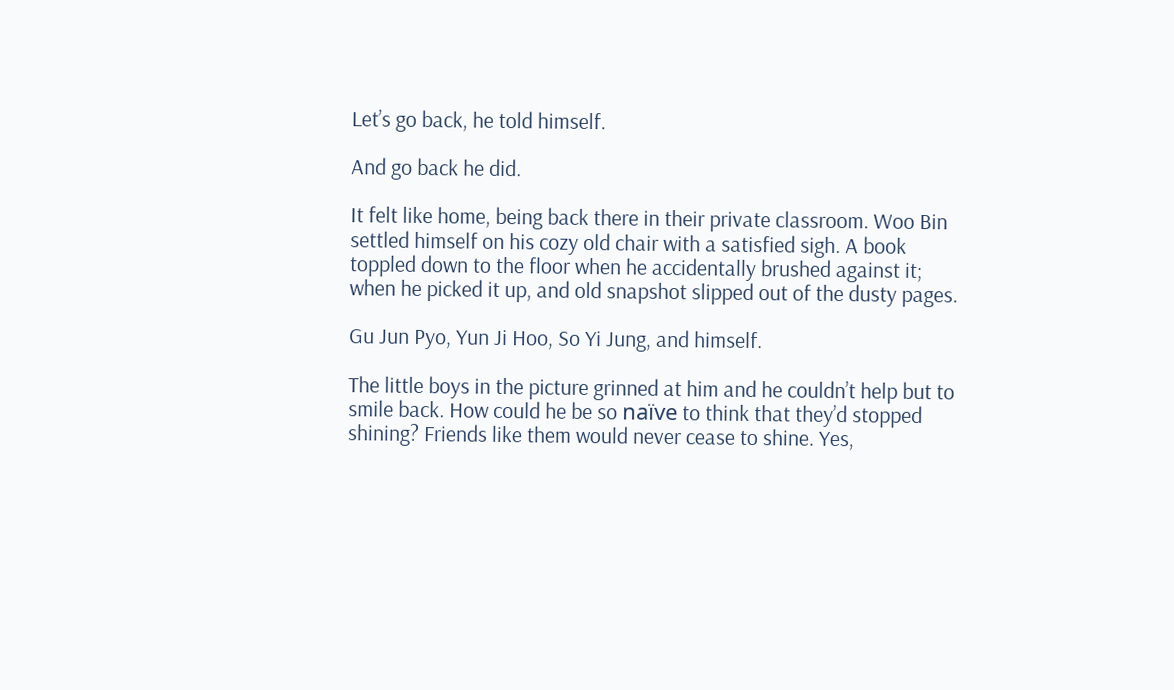Let’s go back, he told himself.

And go back he did.

It felt like home, being back there in their private classroom. Woo Bin settled himself on his cozy old chair with a satisfied sigh. A book toppled down to the floor when he accidentally brushed against it; when he picked it up, and old snapshot slipped out of the dusty pages.

Gu Jun Pyo, Yun Ji Hoo, So Yi Jung, and himself.

The little boys in the picture grinned at him and he couldn’t help but to smile back. How could he be so naïve to think that they’d stopped shining? Friends like them would never cease to shine. Yes,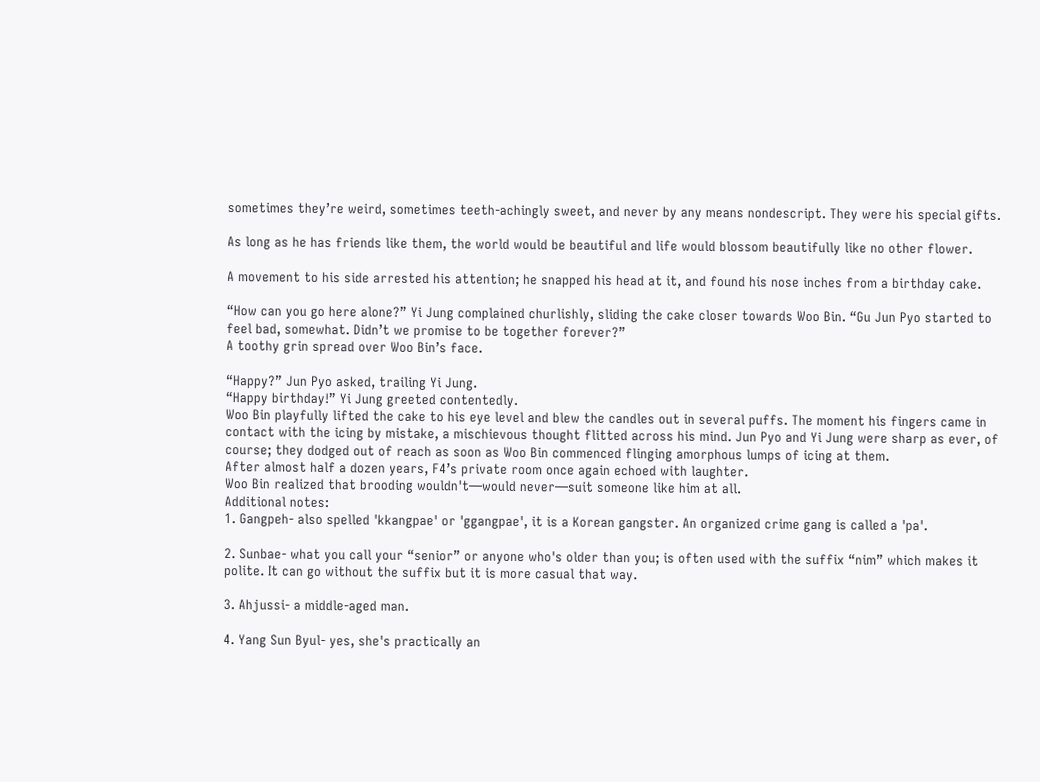sometimes they’re weird, sometimes teeth-achingly sweet, and never by any means nondescript. They were his special gifts.

As long as he has friends like them, the world would be beautiful and life would blossom beautifully like no other flower.

A movement to his side arrested his attention; he snapped his head at it, and found his nose inches from a birthday cake.

“How can you go here alone?” Yi Jung complained churlishly, sliding the cake closer towards Woo Bin. “Gu Jun Pyo started to feel bad, somewhat. Didn’t we promise to be together forever?”
A toothy grin spread over Woo Bin’s face.

“Happy?” Jun Pyo asked, trailing Yi Jung.
“Happy birthday!” Yi Jung greeted contentedly.
Woo Bin playfully lifted the cake to his eye level and blew the candles out in several puffs. The moment his fingers came in contact with the icing by mistake, a mischievous thought flitted across his mind. Jun Pyo and Yi Jung were sharp as ever, of course; they dodged out of reach as soon as Woo Bin commenced flinging amorphous lumps of icing at them.
After almost half a dozen years, F4’s private room once again echoed with laughter.
Woo Bin realized that brooding wouldn't—would never—suit someone like him at all.
Additional notes:
1. Gangpeh- also spelled 'kkangpae' or 'ggangpae', it is a Korean gangster. An organized crime gang is called a 'pa'.

2. Sunbae- what you call your “senior” or anyone who's older than you; is often used with the suffix “nim” which makes it polite. It can go without the suffix but it is more casual that way.

3. Ahjussi- a middle-aged man.

4. Yang Sun Byul- yes, she's practically an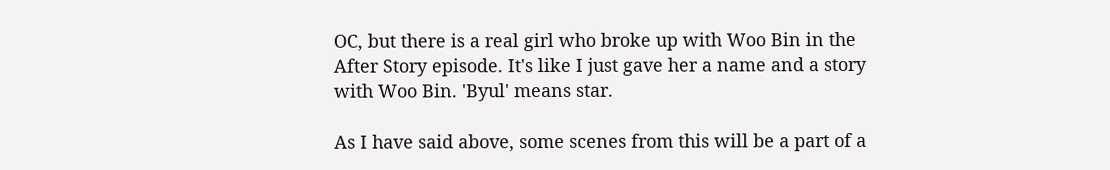OC, but there is a real girl who broke up with Woo Bin in the After Story episode. It's like I just gave her a name and a story with Woo Bin. 'Byul' means star.

As I have said above, some scenes from this will be a part of a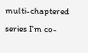multi-chaptered series I'm co-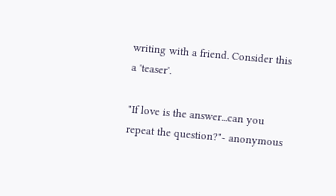writing with a friend. Consider this a 'teaser'.

"If love is the answer...can you repeat the question?"- anonymous